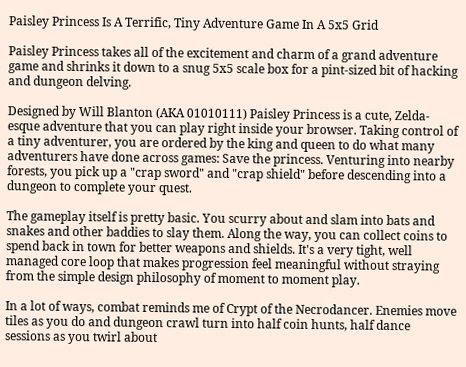Paisley Princess Is A Terrific, Tiny Adventure Game In A 5x5 Grid

Paisley Princess takes all of the excitement and charm of a grand adventure game and shrinks it down to a snug 5x5 scale box for a pint-sized bit of hacking and dungeon delving.

Designed by Will Blanton (AKA 01010111) Paisley Princess is a cute, Zelda-esque adventure that you can play right inside your browser. Taking control of a tiny adventurer, you are ordered by the king and queen to do what many adventurers have done across games: Save the princess. Venturing into nearby forests, you pick up a "crap sword" and "crap shield" before descending into a dungeon to complete your quest.

The gameplay itself is pretty basic. You scurry about and slam into bats and snakes and other baddies to slay them. Along the way, you can collect coins to spend back in town for better weapons and shields. It's a very tight, well managed core loop that makes progression feel meaningful without straying from the simple design philosophy of moment to moment play.

In a lot of ways, combat reminds me of Crypt of the Necrodancer. Enemies move tiles as you do and dungeon crawl turn into half coin hunts, half dance sessions as you twirl about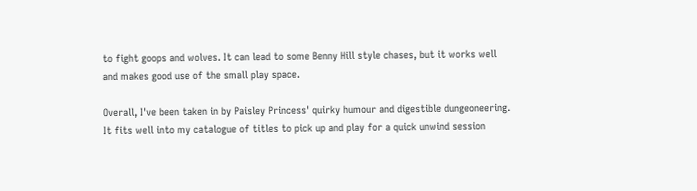to fight goops and wolves. It can lead to some Benny Hill style chases, but it works well and makes good use of the small play space.

Overall, I've been taken in by Paisley Princess' quirky humour and digestible dungeoneering. It fits well into my catalogue of titles to pick up and play for a quick unwind session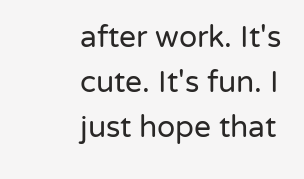after work. It's cute. It's fun. I just hope that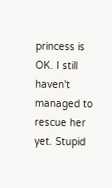princess is OK. I still haven't managed to rescue her yet. Stupid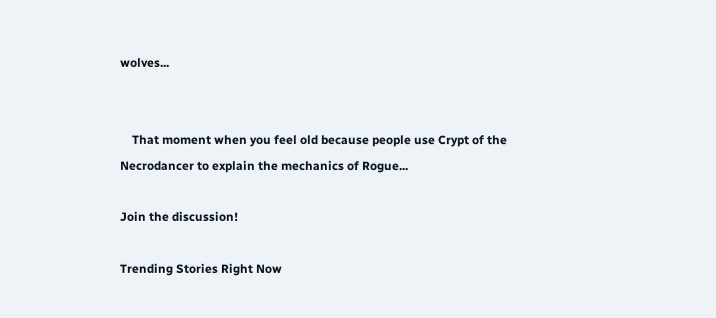wolves...


    That moment when you feel old because people use Crypt of the Necrodancer to explain the mechanics of Rogue...

Join the discussion!

Trending Stories Right Now